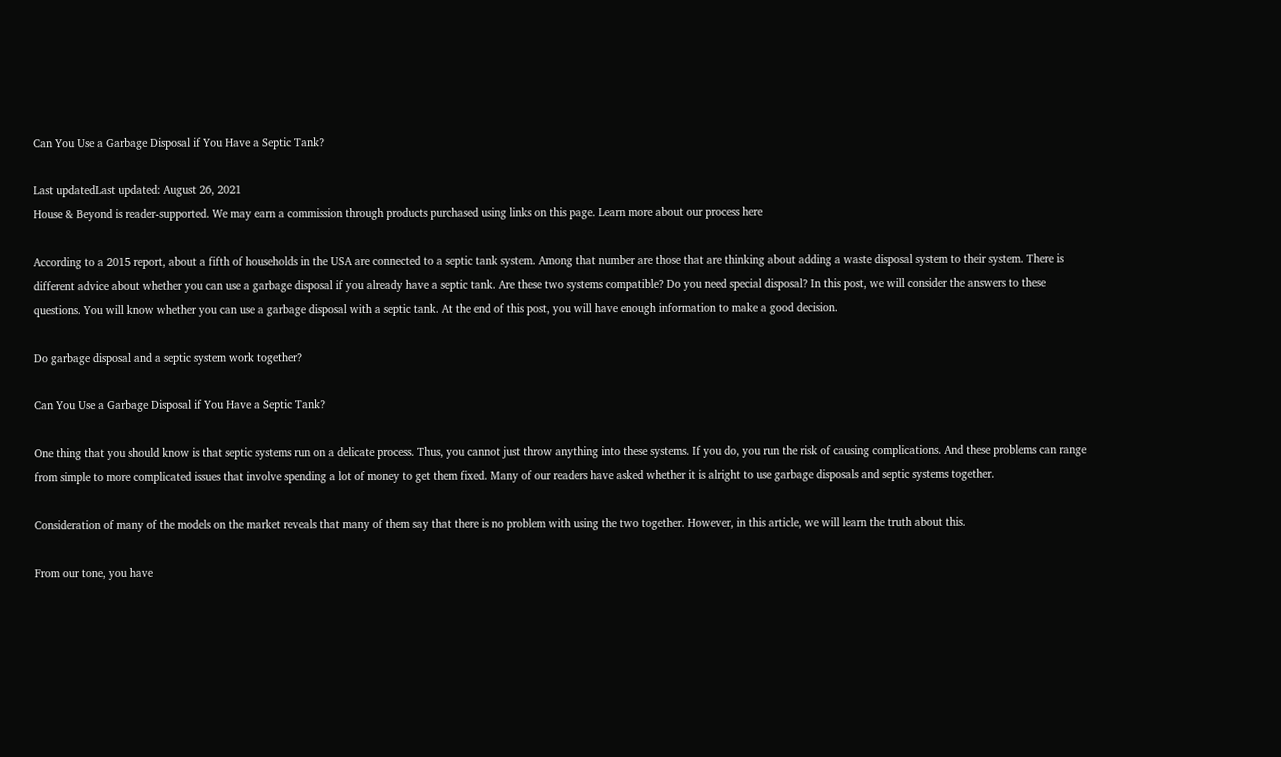Can You Use a Garbage Disposal if You Have a Septic Tank?

Last updatedLast updated: August 26, 2021
House & Beyond is reader-supported. We may earn a commission through products purchased using links on this page. Learn more about our process here

According to a 2015 report, about a fifth of households in the USA are connected to a septic tank system. Among that number are those that are thinking about adding a waste disposal system to their system. There is different advice about whether you can use a garbage disposal if you already have a septic tank. Are these two systems compatible? Do you need special disposal? In this post, we will consider the answers to these questions. You will know whether you can use a garbage disposal with a septic tank. At the end of this post, you will have enough information to make a good decision.

Do garbage disposal and a septic system work together?

Can You Use a Garbage Disposal if You Have a Septic Tank?

One thing that you should know is that septic systems run on a delicate process. Thus, you cannot just throw anything into these systems. If you do, you run the risk of causing complications. And these problems can range from simple to more complicated issues that involve spending a lot of money to get them fixed. Many of our readers have asked whether it is alright to use garbage disposals and septic systems together.

Consideration of many of the models on the market reveals that many of them say that there is no problem with using the two together. However, in this article, we will learn the truth about this.

From our tone, you have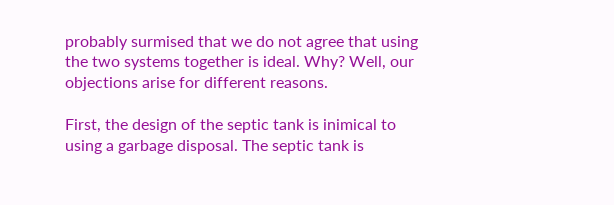probably surmised that we do not agree that using the two systems together is ideal. Why? Well, our objections arise for different reasons.

First, the design of the septic tank is inimical to using a garbage disposal. The septic tank is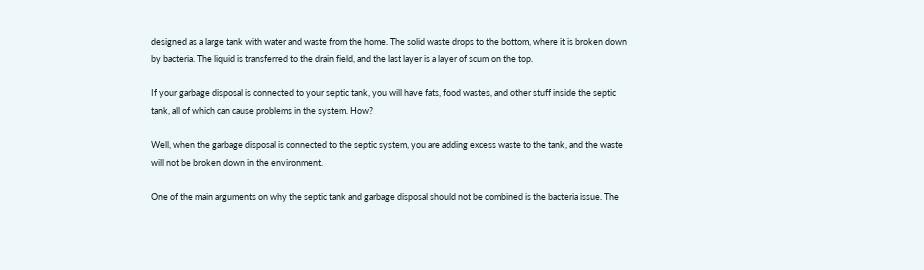designed as a large tank with water and waste from the home. The solid waste drops to the bottom, where it is broken down by bacteria. The liquid is transferred to the drain field, and the last layer is a layer of scum on the top.

If your garbage disposal is connected to your septic tank, you will have fats, food wastes, and other stuff inside the septic tank, all of which can cause problems in the system. How?

Well, when the garbage disposal is connected to the septic system, you are adding excess waste to the tank, and the waste will not be broken down in the environment.

One of the main arguments on why the septic tank and garbage disposal should not be combined is the bacteria issue. The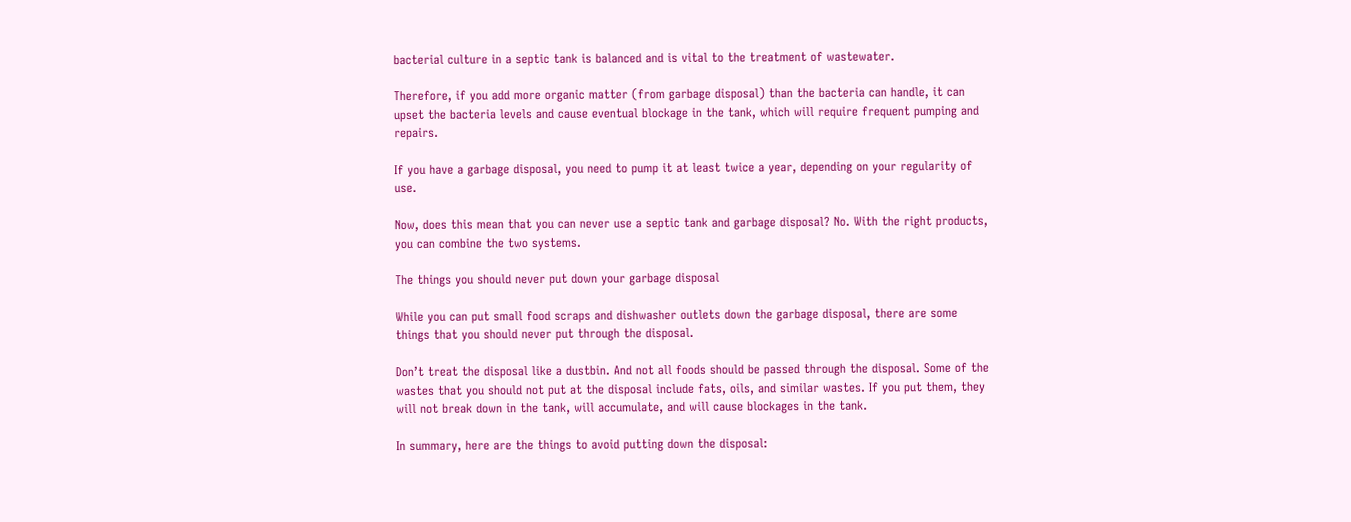bacterial culture in a septic tank is balanced and is vital to the treatment of wastewater.

Therefore, if you add more organic matter (from garbage disposal) than the bacteria can handle, it can upset the bacteria levels and cause eventual blockage in the tank, which will require frequent pumping and repairs.

If you have a garbage disposal, you need to pump it at least twice a year, depending on your regularity of use.

Now, does this mean that you can never use a septic tank and garbage disposal? No. With the right products, you can combine the two systems.

The things you should never put down your garbage disposal

While you can put small food scraps and dishwasher outlets down the garbage disposal, there are some things that you should never put through the disposal.

Don’t treat the disposal like a dustbin. And not all foods should be passed through the disposal. Some of the wastes that you should not put at the disposal include fats, oils, and similar wastes. If you put them, they will not break down in the tank, will accumulate, and will cause blockages in the tank.

In summary, here are the things to avoid putting down the disposal: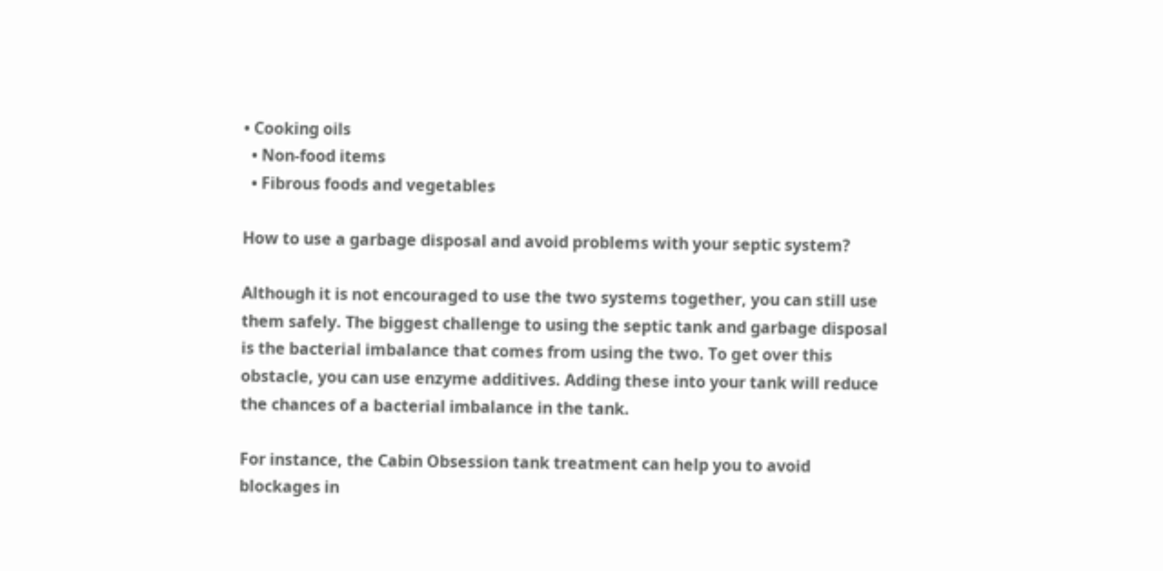• Cooking oils
  • Non-food items
  • Fibrous foods and vegetables

How to use a garbage disposal and avoid problems with your septic system?

Although it is not encouraged to use the two systems together, you can still use them safely. The biggest challenge to using the septic tank and garbage disposal is the bacterial imbalance that comes from using the two. To get over this obstacle, you can use enzyme additives. Adding these into your tank will reduce the chances of a bacterial imbalance in the tank.

For instance, the Cabin Obsession tank treatment can help you to avoid blockages in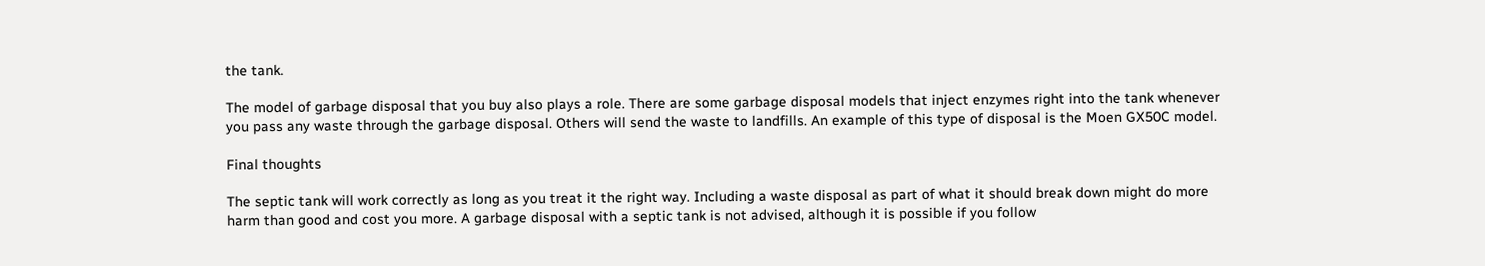the tank.

The model of garbage disposal that you buy also plays a role. There are some garbage disposal models that inject enzymes right into the tank whenever you pass any waste through the garbage disposal. Others will send the waste to landfills. An example of this type of disposal is the Moen GX50C model.

Final thoughts

The septic tank will work correctly as long as you treat it the right way. Including a waste disposal as part of what it should break down might do more harm than good and cost you more. A garbage disposal with a septic tank is not advised, although it is possible if you follow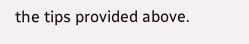the tips provided above.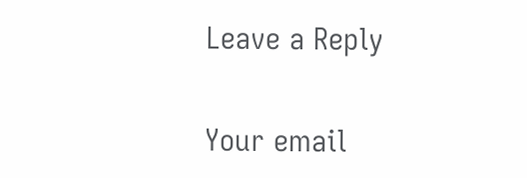Leave a Reply

Your email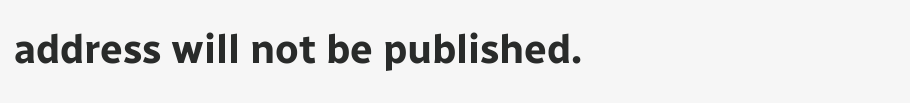address will not be published.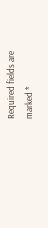Required fields are marked *